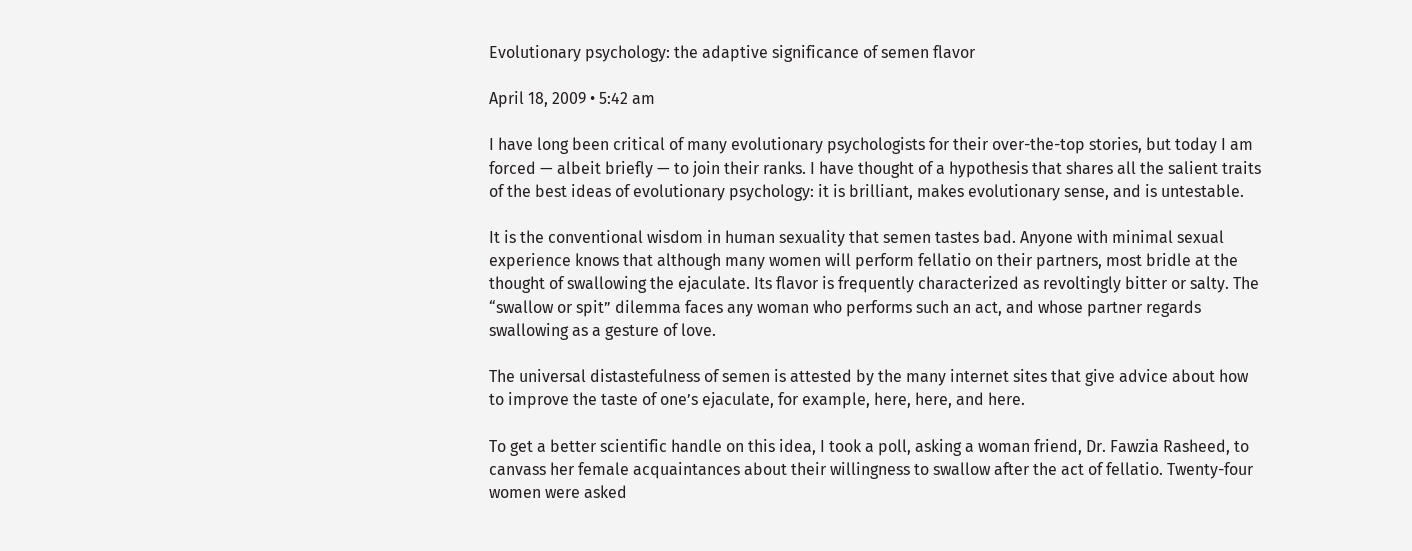Evolutionary psychology: the adaptive significance of semen flavor

April 18, 2009 • 5:42 am

I have long been critical of many evolutionary psychologists for their over-the-top stories, but today I am forced — albeit briefly — to join their ranks. I have thought of a hypothesis that shares all the salient traits of the best ideas of evolutionary psychology: it is brilliant, makes evolutionary sense, and is untestable.

It is the conventional wisdom in human sexuality that semen tastes bad. Anyone with minimal sexual experience knows that although many women will perform fellatio on their partners, most bridle at the thought of swallowing the ejaculate. Its flavor is frequently characterized as revoltingly bitter or salty. The “swallow or spit” dilemma faces any woman who performs such an act, and whose partner regards swallowing as a gesture of love.

The universal distastefulness of semen is attested by the many internet sites that give advice about how to improve the taste of one’s ejaculate, for example, here, here, and here.

To get a better scientific handle on this idea, I took a poll, asking a woman friend, Dr. Fawzia Rasheed, to canvass her female acquaintances about their willingness to swallow after the act of fellatio. Twenty-four women were asked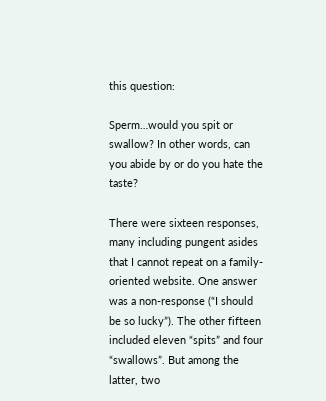this question:

Sperm…would you spit or swallow? In other words, can you abide by or do you hate the taste?

There were sixteen responses, many including pungent asides that I cannot repeat on a family-oriented website. One answer was a non-response (“I should be so lucky”). The other fifteen included eleven “spits” and four “swallows”. But among the latter, two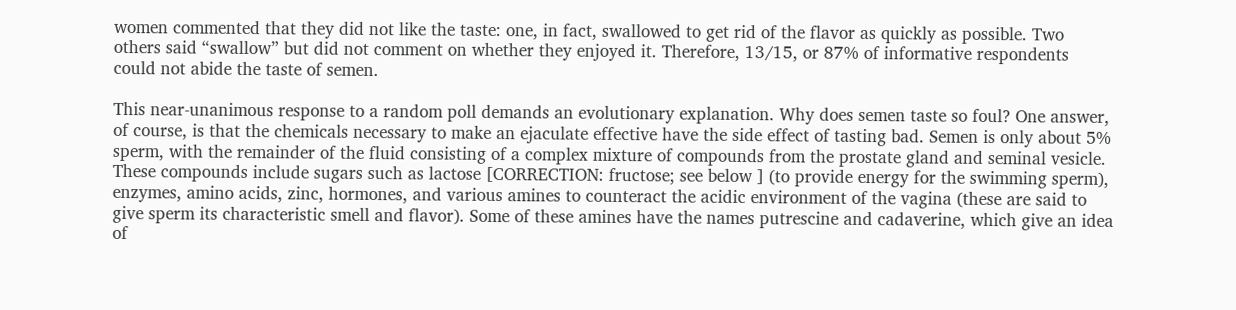women commented that they did not like the taste: one, in fact, swallowed to get rid of the flavor as quickly as possible. Two others said “swallow” but did not comment on whether they enjoyed it. Therefore, 13/15, or 87% of informative respondents could not abide the taste of semen.

This near-unanimous response to a random poll demands an evolutionary explanation. Why does semen taste so foul? One answer, of course, is that the chemicals necessary to make an ejaculate effective have the side effect of tasting bad. Semen is only about 5% sperm, with the remainder of the fluid consisting of a complex mixture of compounds from the prostate gland and seminal vesicle. These compounds include sugars such as lactose [CORRECTION: fructose; see below ] (to provide energy for the swimming sperm), enzymes, amino acids, zinc, hormones, and various amines to counteract the acidic environment of the vagina (these are said to give sperm its characteristic smell and flavor). Some of these amines have the names putrescine and cadaverine, which give an idea of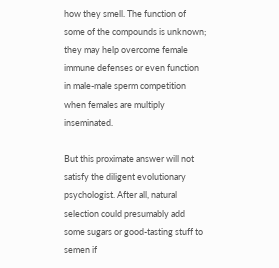how they smell. The function of some of the compounds is unknown; they may help overcome female immune defenses or even function in male-male sperm competition when females are multiply inseminated.

But this proximate answer will not satisfy the diligent evolutionary psychologist. After all, natural selection could presumably add some sugars or good-tasting stuff to semen if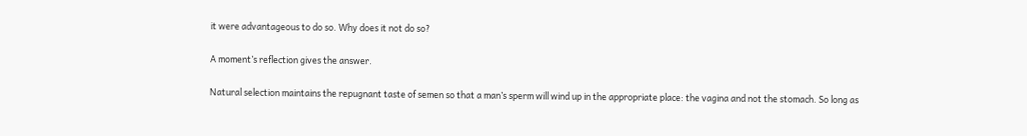it were advantageous to do so. Why does it not do so?

A moment’s reflection gives the answer.

Natural selection maintains the repugnant taste of semen so that a man’s sperm will wind up in the appropriate place: the vagina and not the stomach. So long as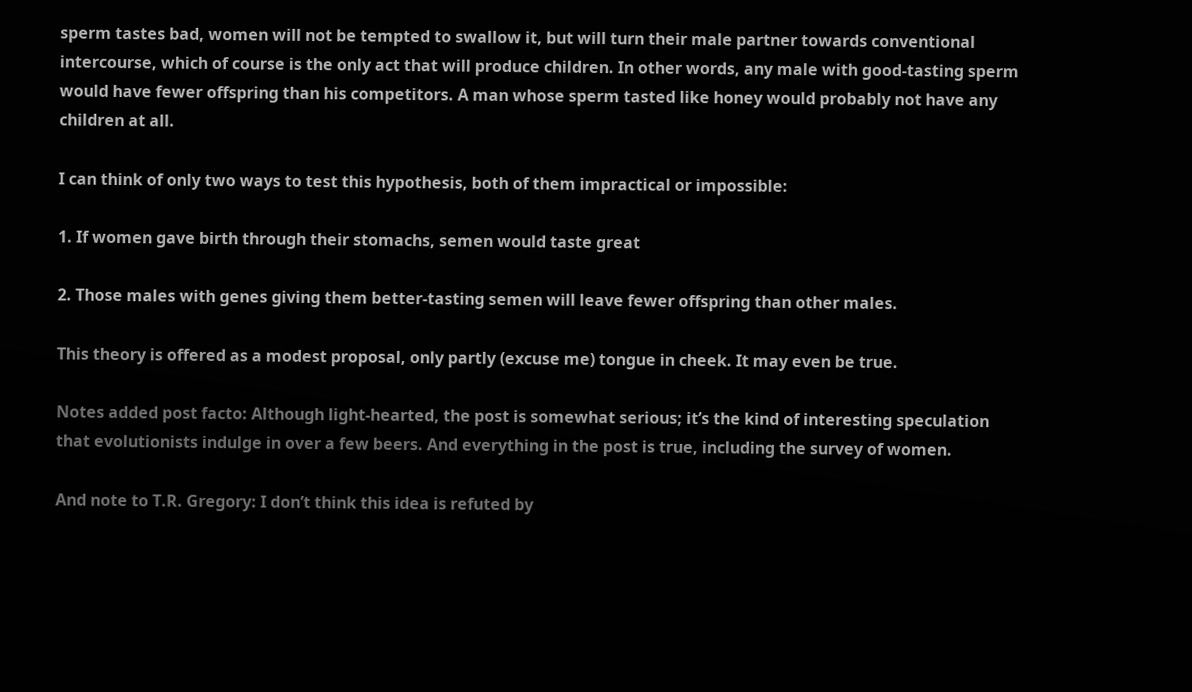sperm tastes bad, women will not be tempted to swallow it, but will turn their male partner towards conventional intercourse, which of course is the only act that will produce children. In other words, any male with good-tasting sperm would have fewer offspring than his competitors. A man whose sperm tasted like honey would probably not have any children at all.

I can think of only two ways to test this hypothesis, both of them impractical or impossible:

1. If women gave birth through their stomachs, semen would taste great

2. Those males with genes giving them better-tasting semen will leave fewer offspring than other males.

This theory is offered as a modest proposal, only partly (excuse me) tongue in cheek. It may even be true.

Notes added post facto: Although light-hearted, the post is somewhat serious; it’s the kind of interesting speculation that evolutionists indulge in over a few beers. And everything in the post is true, including the survey of women.

And note to T.R. Gregory: I don’t think this idea is refuted by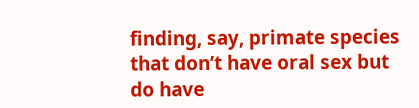finding, say, primate species that don’t have oral sex but do have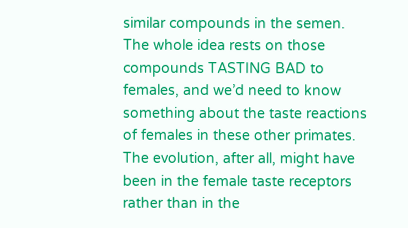similar compounds in the semen. The whole idea rests on those compounds TASTING BAD to females, and we’d need to know something about the taste reactions of females in these other primates. The evolution, after all, might have been in the female taste receptors rather than in the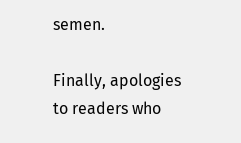semen.

Finally, apologies to readers who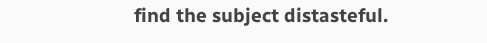find the subject distasteful.